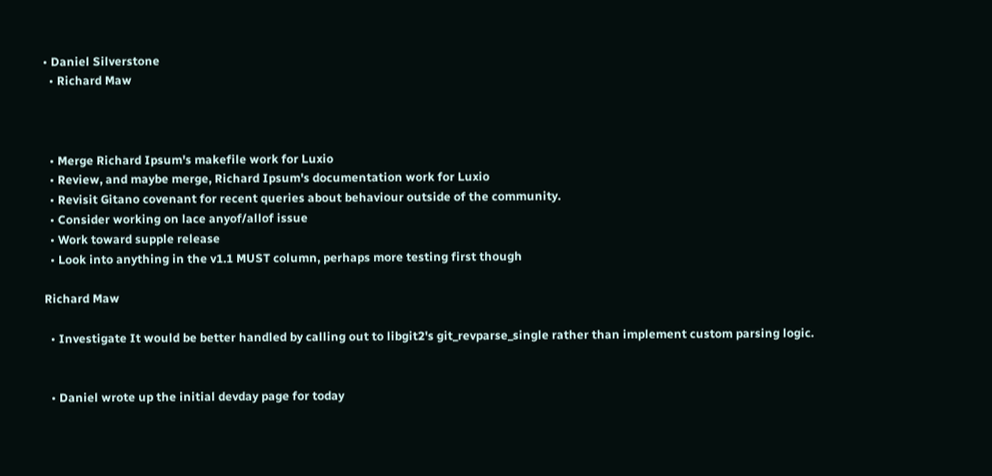• Daniel Silverstone
  • Richard Maw



  • Merge Richard Ipsum's makefile work for Luxio
  • Review, and maybe merge, Richard Ipsum's documentation work for Luxio
  • Revisit Gitano covenant for recent queries about behaviour outside of the community.
  • Consider working on lace anyof/allof issue
  • Work toward supple release
  • Look into anything in the v1.1 MUST column, perhaps more testing first though

Richard Maw

  • Investigate It would be better handled by calling out to libgit2's git_revparse_single rather than implement custom parsing logic.


  • Daniel wrote up the initial devday page for today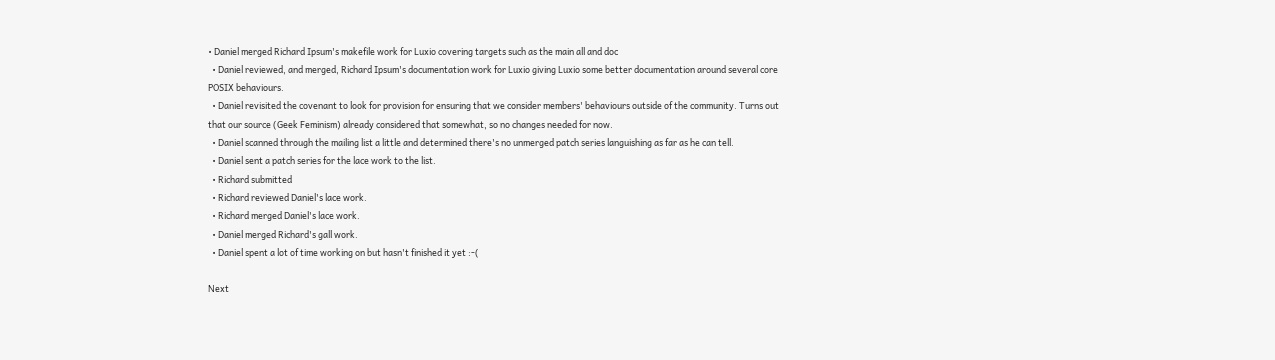• Daniel merged Richard Ipsum's makefile work for Luxio covering targets such as the main all and doc
  • Daniel reviewed, and merged, Richard Ipsum's documentation work for Luxio giving Luxio some better documentation around several core POSIX behaviours.
  • Daniel revisited the covenant to look for provision for ensuring that we consider members' behaviours outside of the community. Turns out that our source (Geek Feminism) already considered that somewhat, so no changes needed for now.
  • Daniel scanned through the mailing list a little and determined there's no unmerged patch series languishing as far as he can tell.
  • Daniel sent a patch series for the lace work to the list.
  • Richard submitted
  • Richard reviewed Daniel's lace work.
  • Richard merged Daniel's lace work.
  • Daniel merged Richard's gall work.
  • Daniel spent a lot of time working on but hasn't finished it yet :-(

Next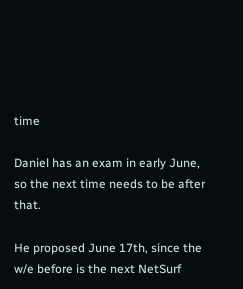time

Daniel has an exam in early June, so the next time needs to be after that.

He proposed June 17th, since the w/e before is the next NetSurf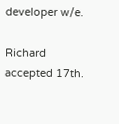developer w/e.

Richard accepted 17th.